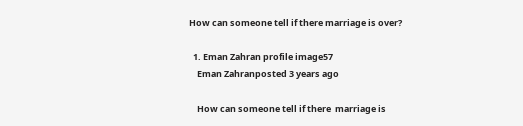How can someone tell if there marriage is over?

  1. Eman Zahran profile image57
    Eman Zahranposted 3 years ago

    How can someone tell if there  marriage is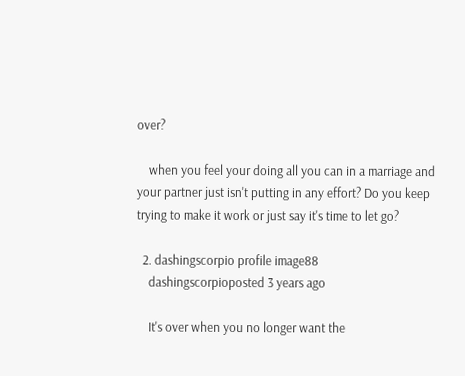over?

    when you feel your doing all you can in a marriage and your partner just isn't putting in any effort? Do you keep trying to make it work or just say it's time to let go?

  2. dashingscorpio profile image88
    dashingscorpioposted 3 years ago

    It's over when you no longer want the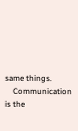same things.
    Communication is the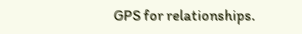GPS for relationships.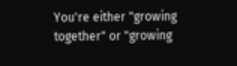You're either "growing together" or "growing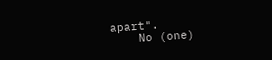apart".
    No (one)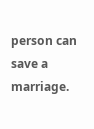person can save a marriage.